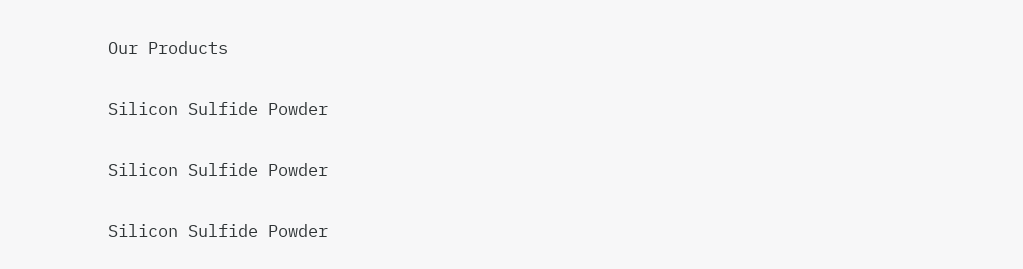Our Products

Silicon Sulfide Powder

Silicon Sulfide Powder

Silicon Sulfide Powder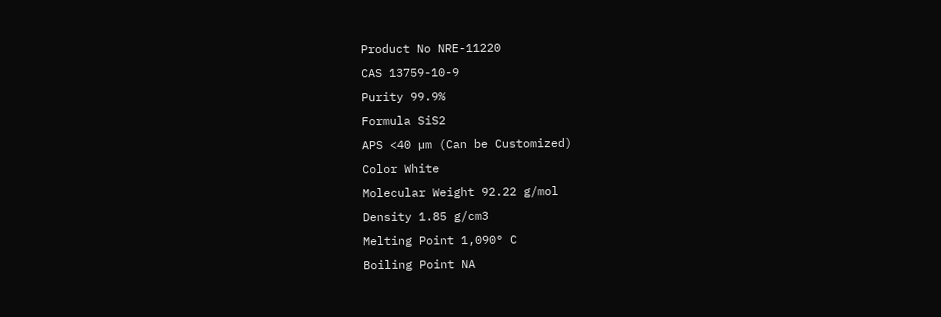Product No NRE-11220
CAS 13759-10-9
Purity 99.9%
Formula SiS2
APS <40 µm (Can be Customized)
Color White
Molecular Weight 92.22 g/mol
Density 1.85 g/cm3
Melting Point 1,090° C
Boiling Point NA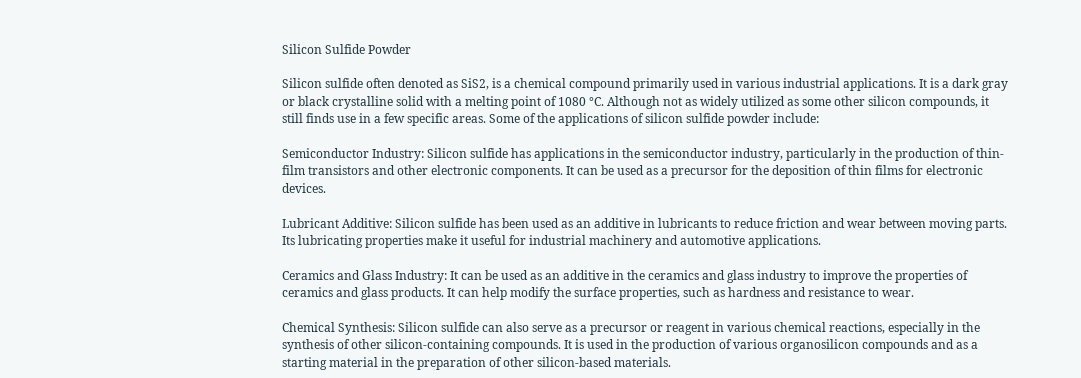Silicon Sulfide Powder

Silicon sulfide often denoted as SiS2, is a chemical compound primarily used in various industrial applications. It is a dark gray or black crystalline solid with a melting point of 1080 °C. Although not as widely utilized as some other silicon compounds, it still finds use in a few specific areas. Some of the applications of silicon sulfide powder include:

Semiconductor Industry: Silicon sulfide has applications in the semiconductor industry, particularly in the production of thin-film transistors and other electronic components. It can be used as a precursor for the deposition of thin films for electronic devices.

Lubricant Additive: Silicon sulfide has been used as an additive in lubricants to reduce friction and wear between moving parts. Its lubricating properties make it useful for industrial machinery and automotive applications.

Ceramics and Glass Industry: It can be used as an additive in the ceramics and glass industry to improve the properties of ceramics and glass products. It can help modify the surface properties, such as hardness and resistance to wear.

Chemical Synthesis: Silicon sulfide can also serve as a precursor or reagent in various chemical reactions, especially in the synthesis of other silicon-containing compounds. It is used in the production of various organosilicon compounds and as a starting material in the preparation of other silicon-based materials.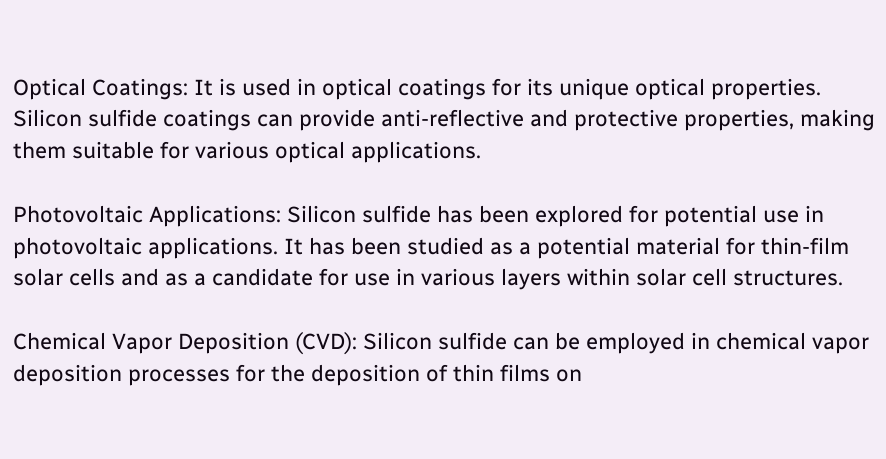Optical Coatings: It is used in optical coatings for its unique optical properties. Silicon sulfide coatings can provide anti-reflective and protective properties, making them suitable for various optical applications.

Photovoltaic Applications: Silicon sulfide has been explored for potential use in photovoltaic applications. It has been studied as a potential material for thin-film solar cells and as a candidate for use in various layers within solar cell structures.

Chemical Vapor Deposition (CVD): Silicon sulfide can be employed in chemical vapor deposition processes for the deposition of thin films on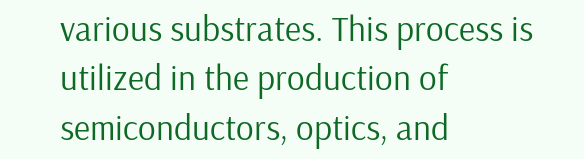various substrates. This process is utilized in the production of semiconductors, optics, and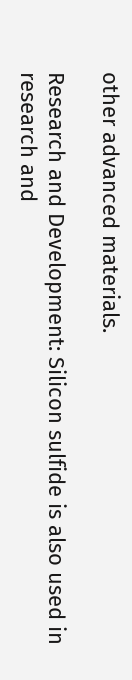other advanced materials.

Research and Development: Silicon sulfide is also used in research and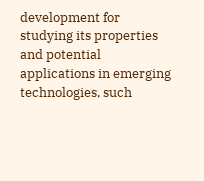development for studying its properties and potential applications in emerging technologies, such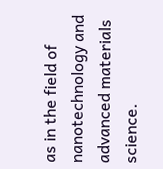as in the field of nanotechnology and advanced materials science.